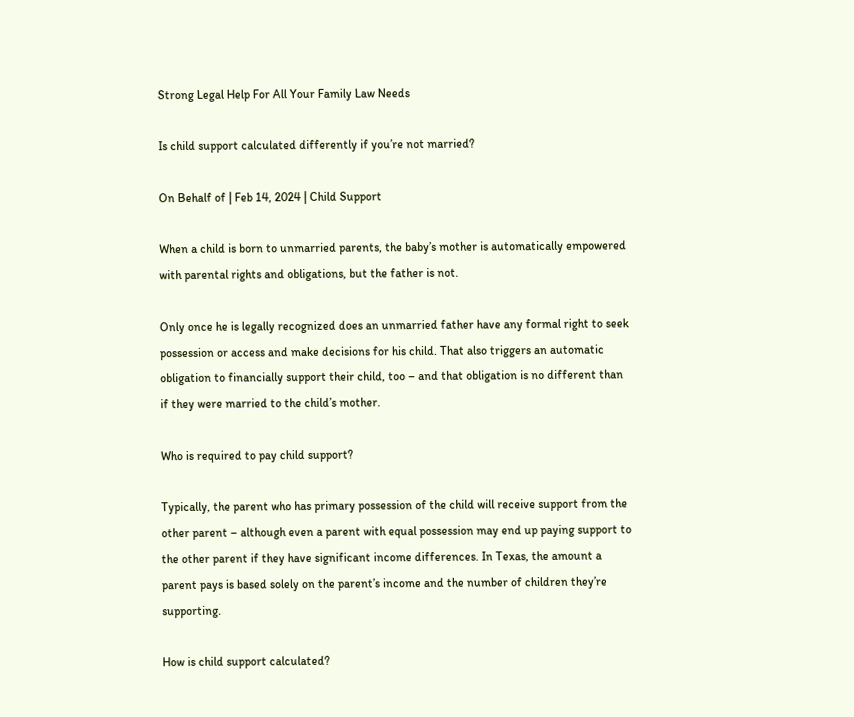Strong Legal Help For All Your Family Law Needs

Is child support calculated differently if you’re not married?

On Behalf of | Feb 14, 2024 | Child Support

When a child is born to unmarried parents, the baby’s mother is automatically empowered with parental rights and obligations, but the father is not.

Only once he is legally recognized does an unmarried father have any formal right to seek possession or access and make decisions for his child. That also triggers an automatic obligation to financially support their child, too – and that obligation is no different than if they were married to the child’s mother.

Who is required to pay child support?

Typically, the parent who has primary possession of the child will receive support from the other parent – although even a parent with equal possession may end up paying support to the other parent if they have significant income differences. In Texas, the amount a parent pays is based solely on the parent’s income and the number of children they’re supporting.

How is child support calculated?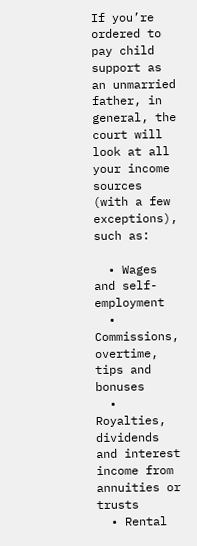If you’re ordered to pay child support as an unmarried father, in general, the court will look at all your income sources (with a few exceptions), such as:

  • Wages and self-employment
  • Commissions, overtime, tips and bonuses
  • Royalties, dividends and interest income from annuities or trusts
  • Rental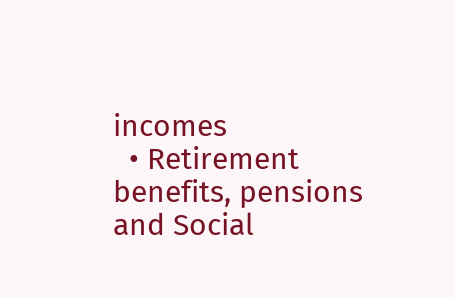incomes
  • Retirement benefits, pensions and Social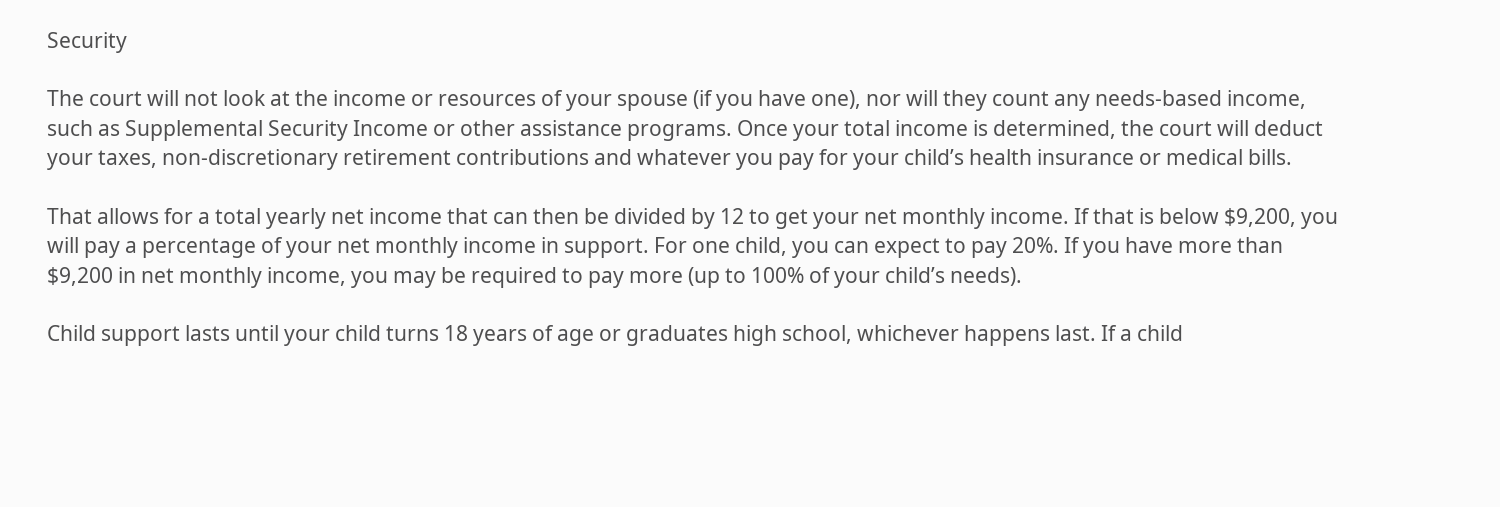Security

The court will not look at the income or resources of your spouse (if you have one), nor will they count any needs-based income, such as Supplemental Security Income or other assistance programs. Once your total income is determined, the court will deduct your taxes, non-discretionary retirement contributions and whatever you pay for your child’s health insurance or medical bills.

That allows for a total yearly net income that can then be divided by 12 to get your net monthly income. If that is below $9,200, you will pay a percentage of your net monthly income in support. For one child, you can expect to pay 20%. If you have more than $9,200 in net monthly income, you may be required to pay more (up to 100% of your child’s needs).

Child support lasts until your child turns 18 years of age or graduates high school, whichever happens last. If a child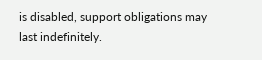is disabled, support obligations may last indefinitely.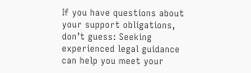If you have questions about your support obligations, don’t guess: Seeking experienced legal guidance can help you meet your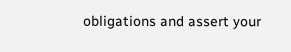obligations and assert your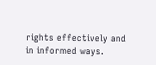rights effectively and in informed ways.